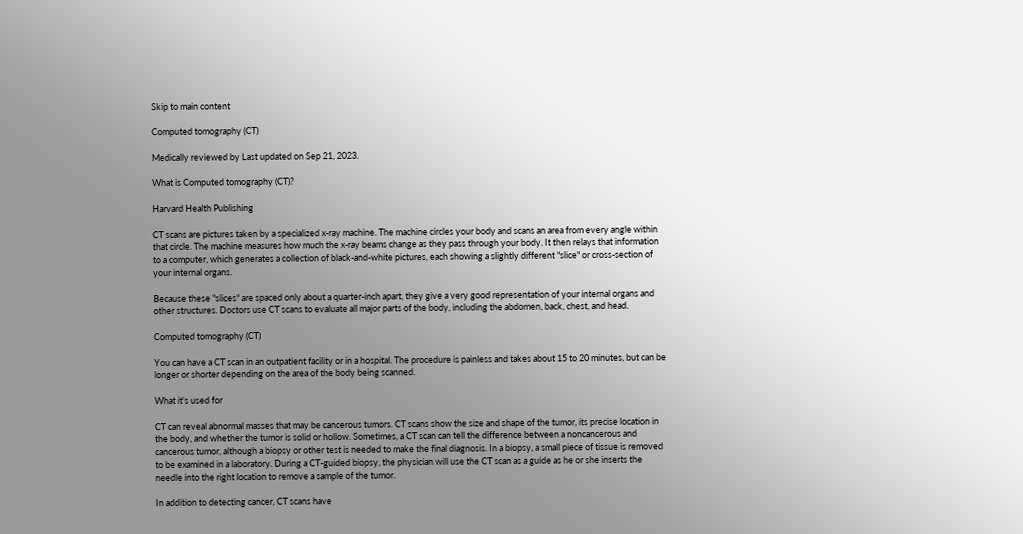Skip to main content

Computed tomography (CT)

Medically reviewed by Last updated on Sep 21, 2023.

What is Computed tomography (CT)?

Harvard Health Publishing

CT scans are pictures taken by a specialized x-ray machine. The machine circles your body and scans an area from every angle within that circle. The machine measures how much the x-ray beams change as they pass through your body. It then relays that information to a computer, which generates a collection of black-and-white pictures, each showing a slightly different "slice" or cross-section of your internal organs.

Because these "slices" are spaced only about a quarter-inch apart, they give a very good representation of your internal organs and other structures. Doctors use CT scans to evaluate all major parts of the body, including the abdomen, back, chest, and head.

Computed tomography (CT)

You can have a CT scan in an outpatient facility or in a hospital. The procedure is painless and takes about 15 to 20 minutes, but can be longer or shorter depending on the area of the body being scanned.

What it's used for

CT can reveal abnormal masses that may be cancerous tumors. CT scans show the size and shape of the tumor, its precise location in the body, and whether the tumor is solid or hollow. Sometimes, a CT scan can tell the difference between a noncancerous and cancerous tumor, although a biopsy or other test is needed to make the final diagnosis. In a biopsy, a small piece of tissue is removed to be examined in a laboratory. During a CT-guided biopsy, the physician will use the CT scan as a guide as he or she inserts the needle into the right location to remove a sample of the tumor.

In addition to detecting cancer, CT scans have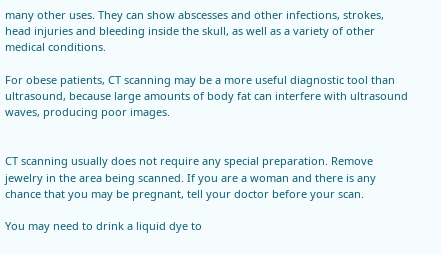many other uses. They can show abscesses and other infections, strokes, head injuries and bleeding inside the skull, as well as a variety of other medical conditions.

For obese patients, CT scanning may be a more useful diagnostic tool than ultrasound, because large amounts of body fat can interfere with ultrasound waves, producing poor images.


CT scanning usually does not require any special preparation. Remove jewelry in the area being scanned. If you are a woman and there is any chance that you may be pregnant, tell your doctor before your scan.

You may need to drink a liquid dye to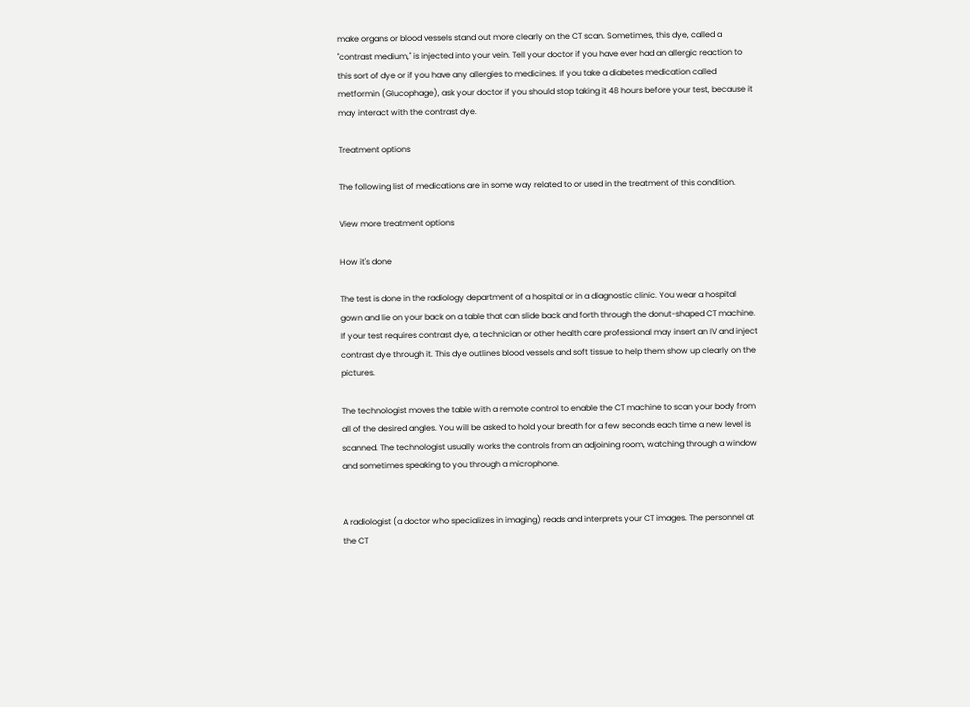make organs or blood vessels stand out more clearly on the CT scan. Sometimes, this dye, called a "contrast medium," is injected into your vein. Tell your doctor if you have ever had an allergic reaction to this sort of dye or if you have any allergies to medicines. If you take a diabetes medication called metformin (Glucophage), ask your doctor if you should stop taking it 48 hours before your test, because it may interact with the contrast dye.

Treatment options

The following list of medications are in some way related to or used in the treatment of this condition.

View more treatment options

How it's done

The test is done in the radiology department of a hospital or in a diagnostic clinic. You wear a hospital gown and lie on your back on a table that can slide back and forth through the donut-shaped CT machine. If your test requires contrast dye, a technician or other health care professional may insert an IV and inject contrast dye through it. This dye outlines blood vessels and soft tissue to help them show up clearly on the pictures.

The technologist moves the table with a remote control to enable the CT machine to scan your body from all of the desired angles. You will be asked to hold your breath for a few seconds each time a new level is scanned. The technologist usually works the controls from an adjoining room, watching through a window and sometimes speaking to you through a microphone.


A radiologist (a doctor who specializes in imaging) reads and interprets your CT images. The personnel at the CT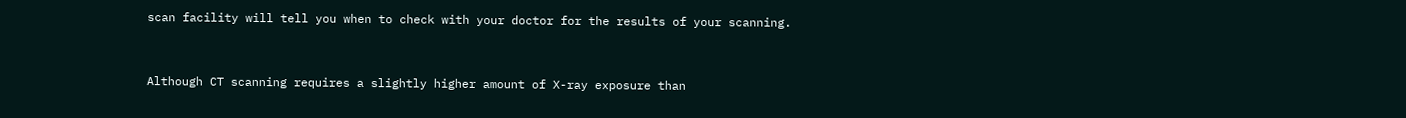scan facility will tell you when to check with your doctor for the results of your scanning.


Although CT scanning requires a slightly higher amount of X-ray exposure than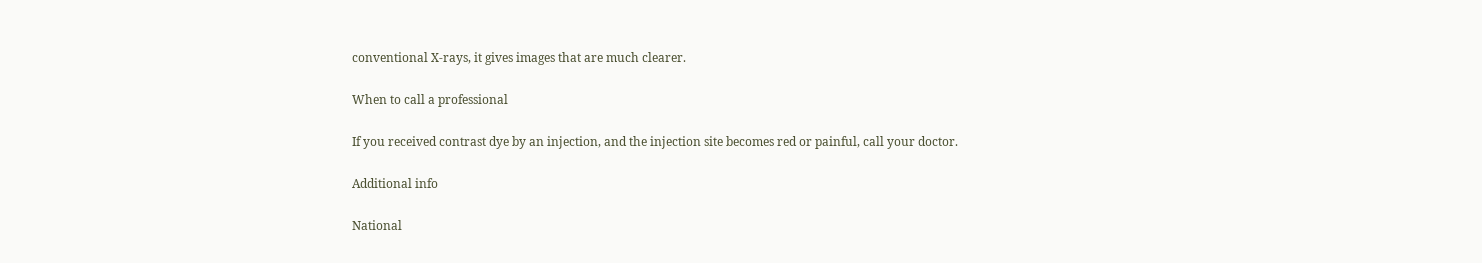conventional X-rays, it gives images that are much clearer.

When to call a professional

If you received contrast dye by an injection, and the injection site becomes red or painful, call your doctor.

Additional info

National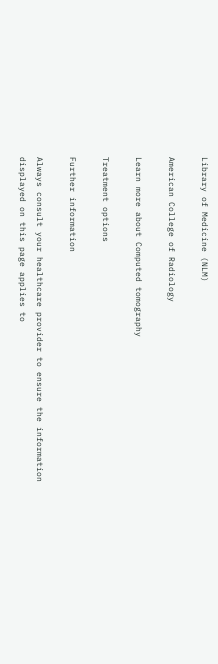Library of Medicine (NLM)

American College of Radiology

Learn more about Computed tomography

Treatment options

Further information

Always consult your healthcare provider to ensure the information displayed on this page applies to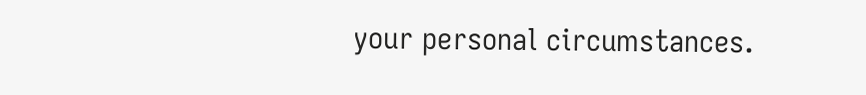your personal circumstances.